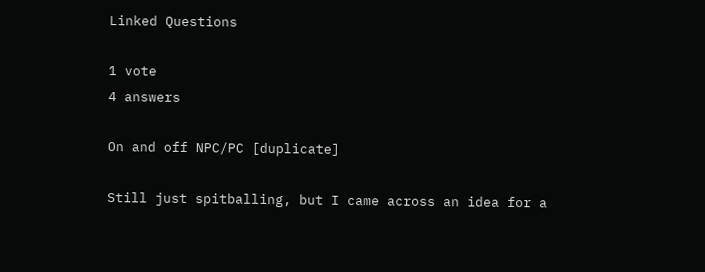Linked Questions

1 vote
4 answers

On and off NPC/PC [duplicate]

Still just spitballing, but I came across an idea for a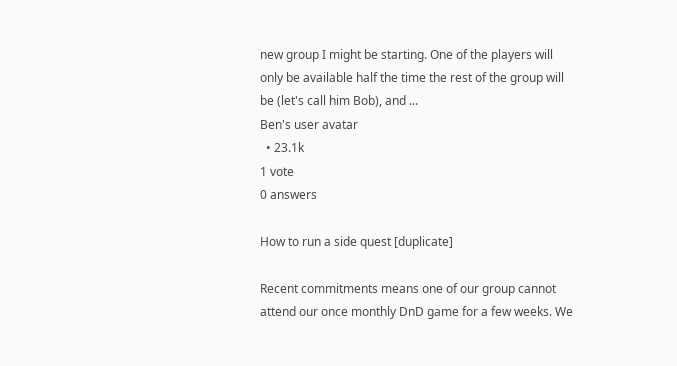new group I might be starting. One of the players will only be available half the time the rest of the group will be (let's call him Bob), and ...
Ben's user avatar
  • 23.1k
1 vote
0 answers

How to run a side quest [duplicate]

Recent commitments means one of our group cannot attend our once monthly DnD game for a few weeks. We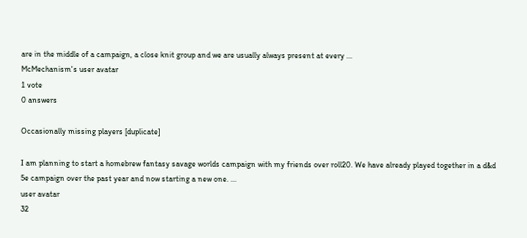are in the middle of a campaign, a close knit group and we are usually always present at every ...
McMechanism's user avatar
1 vote
0 answers

Occasionally missing players [duplicate]

I am planning to start a homebrew fantasy savage worlds campaign with my friends over roll20. We have already played together in a d&d 5e campaign over the past year and now starting a new one. ...
user avatar
32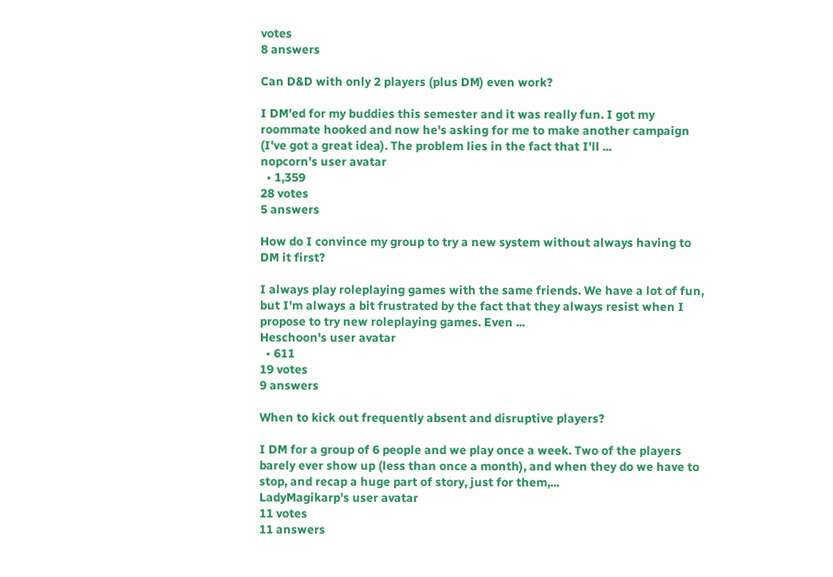votes
8 answers

Can D&D with only 2 players (plus DM) even work?

I DM'ed for my buddies this semester and it was really fun. I got my roommate hooked and now he's asking for me to make another campaign (I've got a great idea). The problem lies in the fact that I'll ...
nopcorn's user avatar
  • 1,359
28 votes
5 answers

How do I convince my group to try a new system without always having to DM it first?

I always play roleplaying games with the same friends. We have a lot of fun, but I'm always a bit frustrated by the fact that they always resist when I propose to try new roleplaying games. Even ...
Heschoon's user avatar
  • 611
19 votes
9 answers

When to kick out frequently absent and disruptive players?

I DM for a group of 6 people and we play once a week. Two of the players barely ever show up (less than once a month), and when they do we have to stop, and recap a huge part of story, just for them,...
LadyMagikarp's user avatar
11 votes
11 answers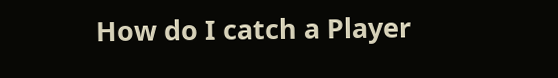How do I catch a Player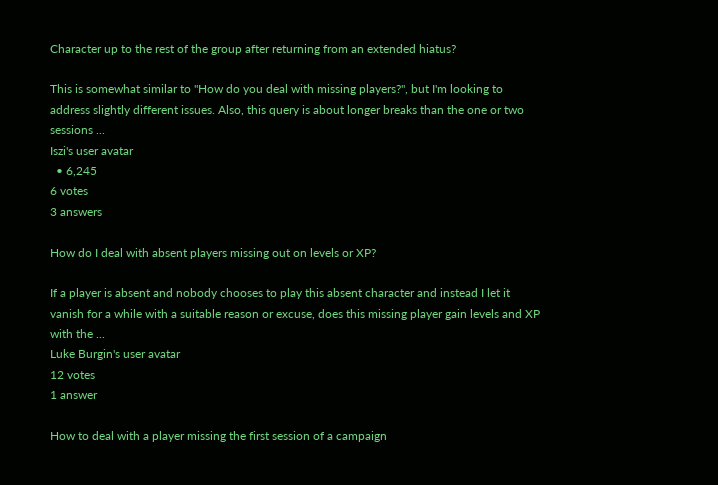Character up to the rest of the group after returning from an extended hiatus?

This is somewhat similar to "How do you deal with missing players?", but I'm looking to address slightly different issues. Also, this query is about longer breaks than the one or two sessions ...
Iszi's user avatar
  • 6,245
6 votes
3 answers

How do I deal with absent players missing out on levels or XP?

If a player is absent and nobody chooses to play this absent character and instead I let it vanish for a while with a suitable reason or excuse, does this missing player gain levels and XP with the ...
Luke Burgin's user avatar
12 votes
1 answer

How to deal with a player missing the first session of a campaign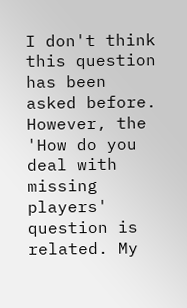I don't think this question has been asked before. However, the 'How do you deal with missing players' question is related. My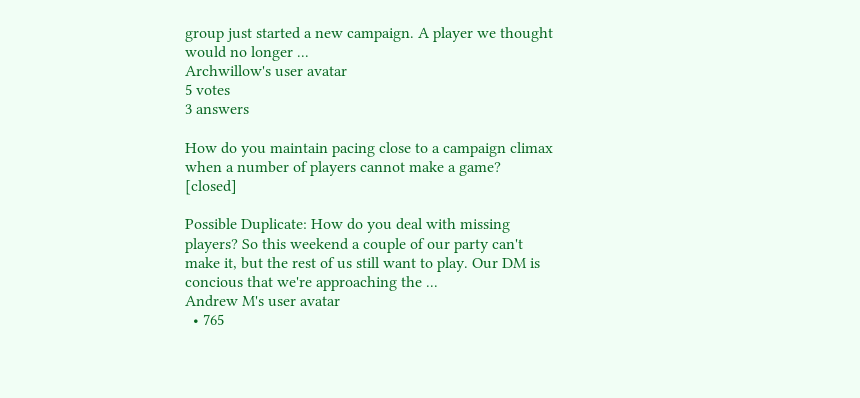group just started a new campaign. A player we thought would no longer ...
Archwillow's user avatar
5 votes
3 answers

How do you maintain pacing close to a campaign climax when a number of players cannot make a game? [closed]

Possible Duplicate: How do you deal with missing players? So this weekend a couple of our party can't make it, but the rest of us still want to play. Our DM is concious that we're approaching the ...
Andrew M's user avatar
  • 765